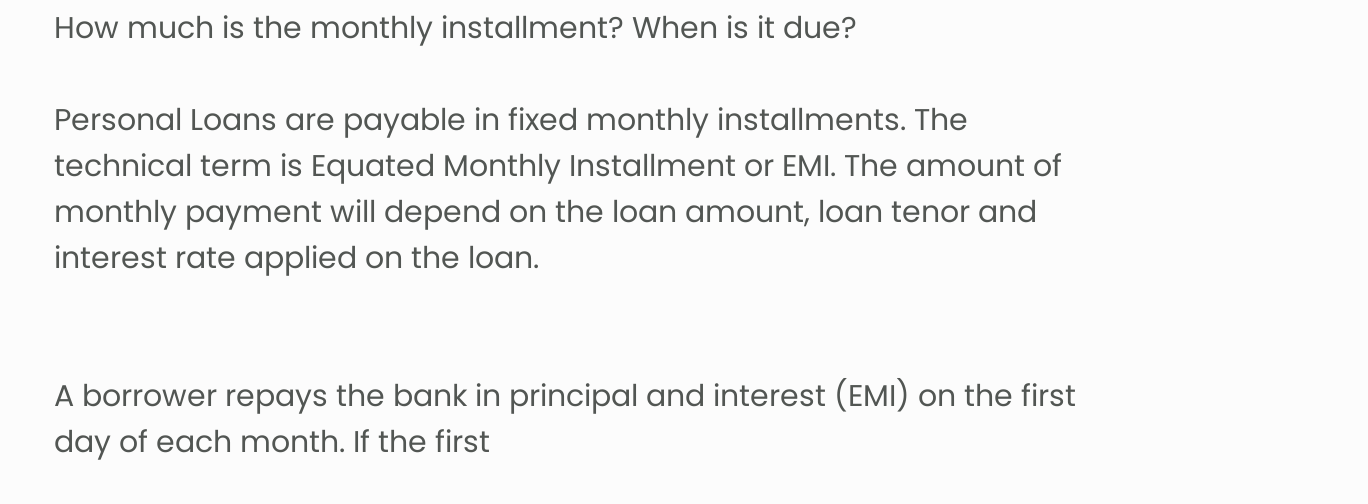How much is the monthly installment? When is it due?

Personal Loans are payable in fixed monthly installments. The technical term is Equated Monthly Installment or EMI. The amount of monthly payment will depend on the loan amount, loan tenor and interest rate applied on the loan.


A borrower repays the bank in principal and interest (EMI) on the first day of each month. If the first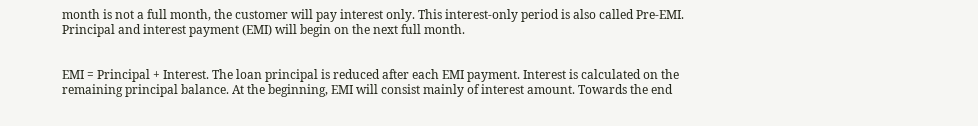month is not a full month, the customer will pay interest only. This interest-only period is also called Pre-EMI. Principal and interest payment (EMI) will begin on the next full month.


EMI = Principal + Interest. The loan principal is reduced after each EMI payment. Interest is calculated on the remaining principal balance. At the beginning, EMI will consist mainly of interest amount. Towards the end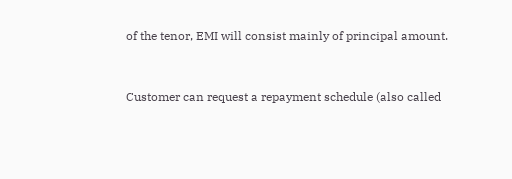of the tenor, EMI will consist mainly of principal amount.


Customer can request a repayment schedule (also called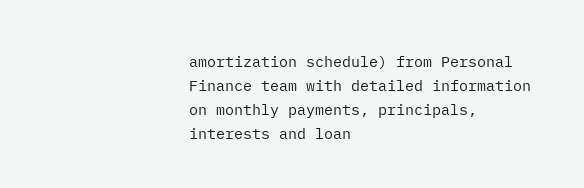amortization schedule) from Personal Finance team with detailed information on monthly payments, principals, interests and loan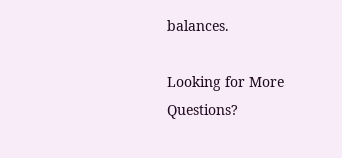balances.

Looking for More Questions?